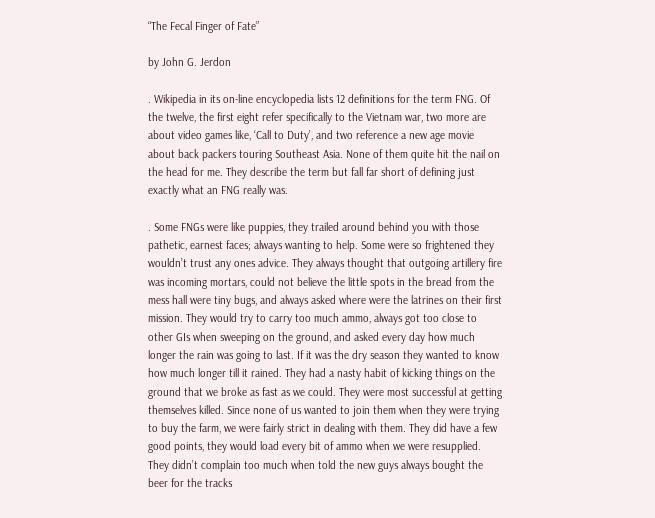“The Fecal Finger of Fate”

by John G. Jerdon

. Wikipedia in its on-line encyclopedia lists 12 definitions for the term FNG. Of the twelve, the first eight refer specifically to the Vietnam war, two more are about video games like, ‘Call to Duty’, and two reference a new age movie about back packers touring Southeast Asia. None of them quite hit the nail on the head for me. They describe the term but fall far short of defining just exactly what an FNG really was.

. Some FNGs were like puppies, they trailed around behind you with those pathetic, earnest faces; always wanting to help. Some were so frightened they wouldn’t trust any ones advice. They always thought that outgoing artillery fire was incoming mortars, could not believe the little spots in the bread from the mess hall were tiny bugs, and always asked where were the latrines on their first mission. They would try to carry too much ammo, always got too close to other GIs when sweeping on the ground, and asked every day how much longer the rain was going to last. If it was the dry season they wanted to know how much longer till it rained. They had a nasty habit of kicking things on the ground that we broke as fast as we could. They were most successful at getting themselves killed. Since none of us wanted to join them when they were trying to buy the farm, we were fairly strict in dealing with them. They did have a few good points, they would load every bit of ammo when we were resupplied. They didn’t complain too much when told the new guys always bought the beer for the tracks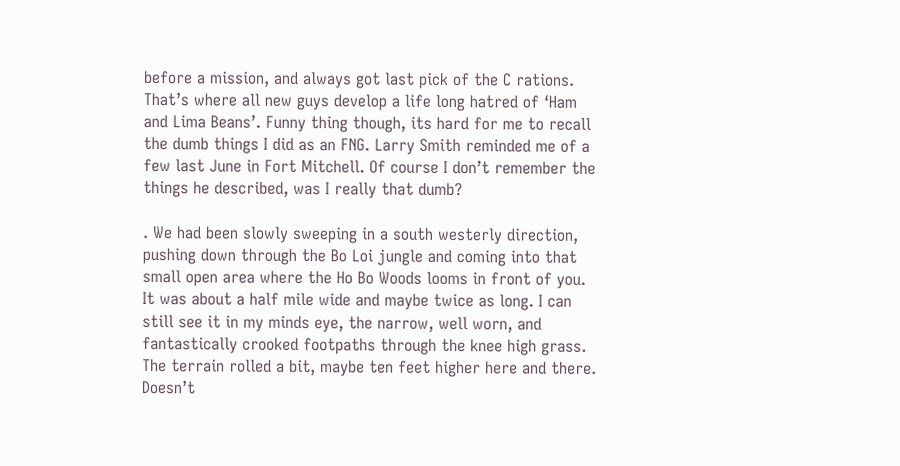before a mission, and always got last pick of the C rations. That’s where all new guys develop a life long hatred of ‘Ham and Lima Beans’. Funny thing though, its hard for me to recall the dumb things I did as an FNG. Larry Smith reminded me of a few last June in Fort Mitchell. Of course I don’t remember the things he described, was I really that dumb?

. We had been slowly sweeping in a south westerly direction, pushing down through the Bo Loi jungle and coming into that small open area where the Ho Bo Woods looms in front of you. It was about a half mile wide and maybe twice as long. I can still see it in my minds eye, the narrow, well worn, and fantastically crooked footpaths through the knee high grass. The terrain rolled a bit, maybe ten feet higher here and there. Doesn’t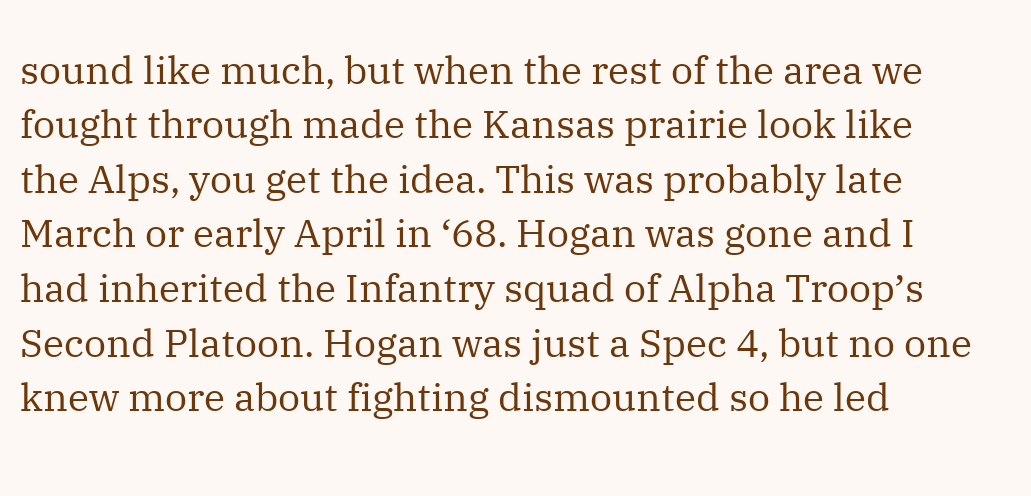sound like much, but when the rest of the area we fought through made the Kansas prairie look like the Alps, you get the idea. This was probably late March or early April in ‘68. Hogan was gone and I had inherited the Infantry squad of Alpha Troop’s Second Platoon. Hogan was just a Spec 4, but no one knew more about fighting dismounted so he led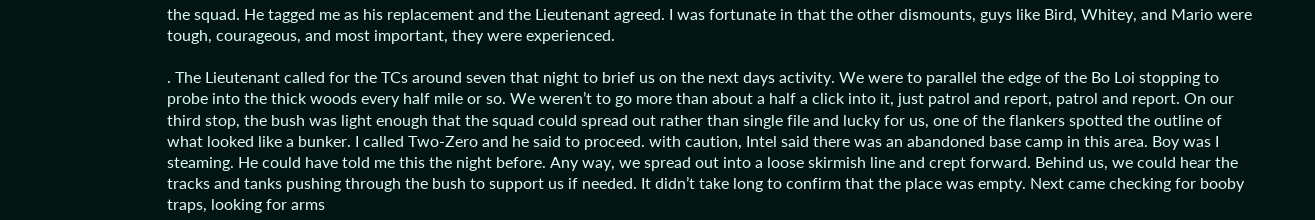the squad. He tagged me as his replacement and the Lieutenant agreed. I was fortunate in that the other dismounts, guys like Bird, Whitey, and Mario were tough, courageous, and most important, they were experienced.

. The Lieutenant called for the TCs around seven that night to brief us on the next days activity. We were to parallel the edge of the Bo Loi stopping to probe into the thick woods every half mile or so. We weren’t to go more than about a half a click into it, just patrol and report, patrol and report. On our third stop, the bush was light enough that the squad could spread out rather than single file and lucky for us, one of the flankers spotted the outline of what looked like a bunker. I called Two-Zero and he said to proceed. with caution, Intel said there was an abandoned base camp in this area. Boy was I steaming. He could have told me this the night before. Any way, we spread out into a loose skirmish line and crept forward. Behind us, we could hear the tracks and tanks pushing through the bush to support us if needed. It didn’t take long to confirm that the place was empty. Next came checking for booby traps, looking for arms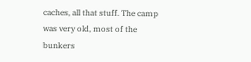caches, all that stuff. The camp was very old, most of the bunkers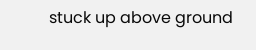stuck up above ground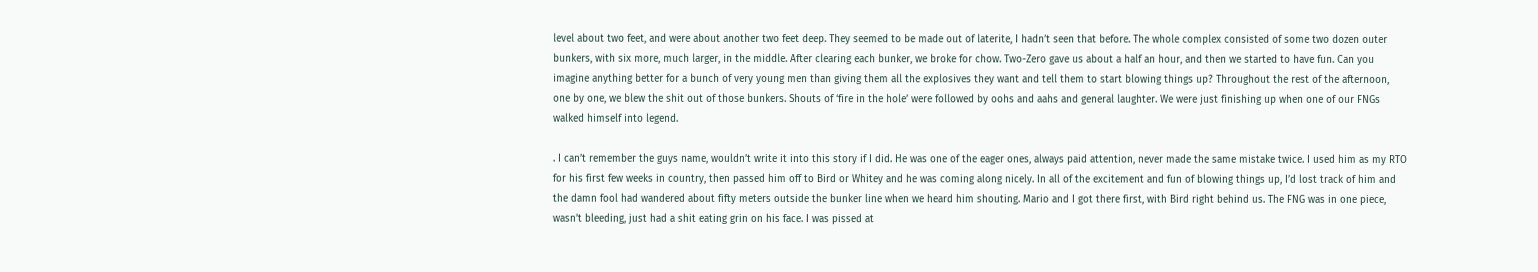level about two feet, and were about another two feet deep. They seemed to be made out of laterite, I hadn’t seen that before. The whole complex consisted of some two dozen outer bunkers, with six more, much larger, in the middle. After clearing each bunker, we broke for chow. Two-Zero gave us about a half an hour, and then we started to have fun. Can you imagine anything better for a bunch of very young men than giving them all the explosives they want and tell them to start blowing things up? Throughout the rest of the afternoon, one by one, we blew the shit out of those bunkers. Shouts of ‘fire in the hole’ were followed by oohs and aahs and general laughter. We were just finishing up when one of our FNGs walked himself into legend.

. I can’t remember the guys name, wouldn’t write it into this story if I did. He was one of the eager ones, always paid attention, never made the same mistake twice. I used him as my RTO for his first few weeks in country, then passed him off to Bird or Whitey and he was coming along nicely. In all of the excitement and fun of blowing things up, I’d lost track of him and the damn fool had wandered about fifty meters outside the bunker line when we heard him shouting. Mario and I got there first, with Bird right behind us. The FNG was in one piece, wasn’t bleeding, just had a shit eating grin on his face. I was pissed at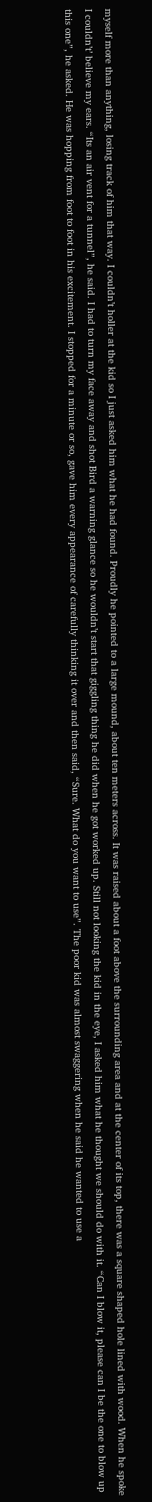myself more than anything, losing track of him that way. I couldn’t holler at the kid so I just asked him what he had found. Proudly he pointed to a large mound, about ten meters across. It was raised about a foot above the surrounding area and at the center of its top, there was a square shaped hole lined with wood. When he spoke I couldn’t’ believe my ears. “Its an air vent for a tunnel”, he said. I had to turn my face away and shot Bird a warning glance so he wouldn’t start that giggling thing he did when he got worked up. Still not looking the kid in the eye, I asked him what he thought we should do with it. “Can I blow it, please can I be the one to blow up this one”, he asked. He was hopping from foot to foot in his excitement. I stopped for a minute or so, gave him every appearance of carefully thinking it over and then said, “Sure. What do you want to use”. The poor kid was almost swaggering when he said he wanted to use a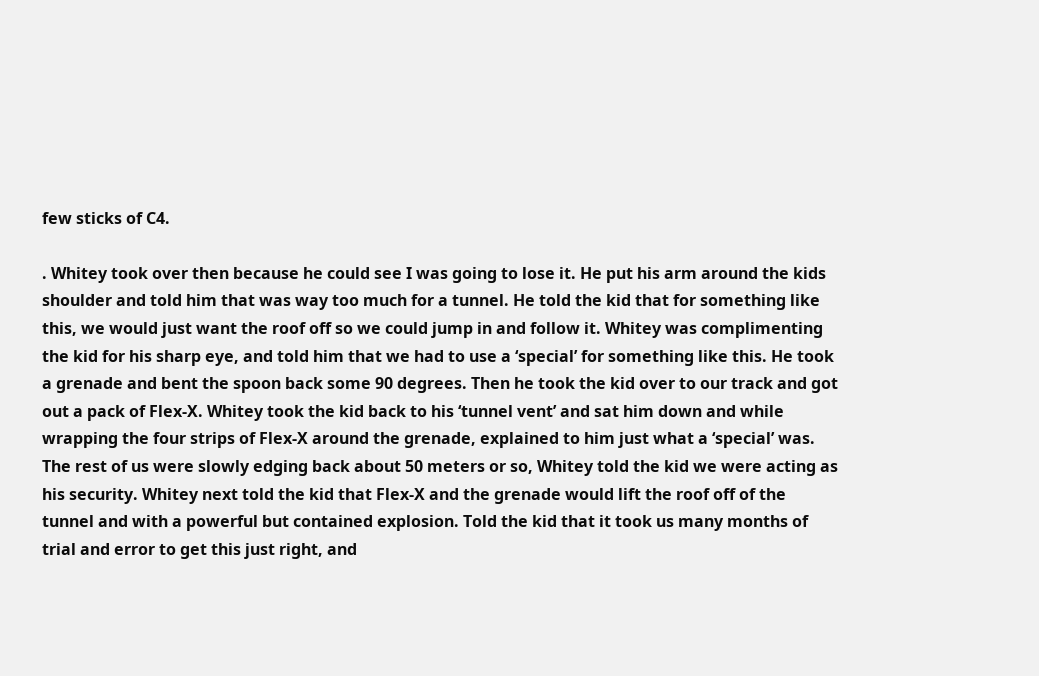few sticks of C4.

. Whitey took over then because he could see I was going to lose it. He put his arm around the kids shoulder and told him that was way too much for a tunnel. He told the kid that for something like this, we would just want the roof off so we could jump in and follow it. Whitey was complimenting the kid for his sharp eye, and told him that we had to use a ‘special’ for something like this. He took a grenade and bent the spoon back some 90 degrees. Then he took the kid over to our track and got out a pack of Flex-X. Whitey took the kid back to his ‘tunnel vent’ and sat him down and while wrapping the four strips of Flex-X around the grenade, explained to him just what a ‘special’ was. The rest of us were slowly edging back about 50 meters or so, Whitey told the kid we were acting as his security. Whitey next told the kid that Flex-X and the grenade would lift the roof off of the tunnel and with a powerful but contained explosion. Told the kid that it took us many months of trial and error to get this just right, and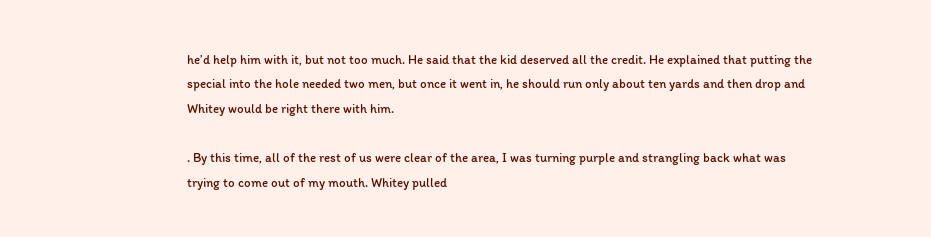he’d help him with it, but not too much. He said that the kid deserved all the credit. He explained that putting the special into the hole needed two men, but once it went in, he should run only about ten yards and then drop and Whitey would be right there with him.

. By this time, all of the rest of us were clear of the area, I was turning purple and strangling back what was trying to come out of my mouth. Whitey pulled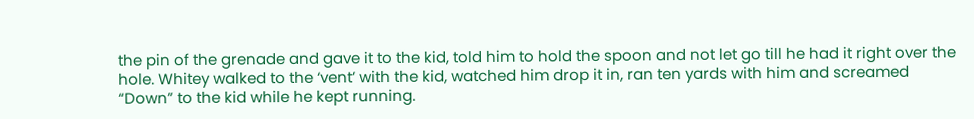the pin of the grenade and gave it to the kid, told him to hold the spoon and not let go till he had it right over the hole. Whitey walked to the ‘vent’ with the kid, watched him drop it in, ran ten yards with him and screamed “Down” to the kid while he kept running.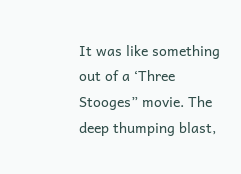It was like something out of a ‘Three Stooges” movie. The deep thumping blast,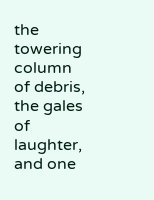the towering column of debris, the gales of laughter, and one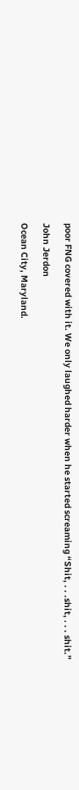poor FNG covered with it. We only laughed harder when he started screaming “Shit, . . .shit, . . . shit.”

John Jerdon

Ocean City, Maryland.